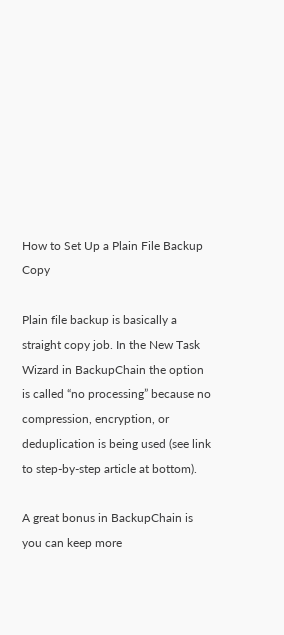How to Set Up a Plain File Backup Copy

Plain file backup is basically a straight copy job. In the New Task Wizard in BackupChain the option is called “no processing” because no compression, encryption, or deduplication is being used (see link to step-by-step article at bottom).

A great bonus in BackupChain is you can keep more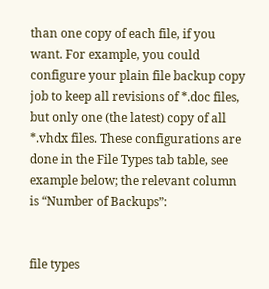than one copy of each file, if you want. For example, you could configure your plain file backup copy job to keep all revisions of *.doc files, but only one (the latest) copy of all *.vhdx files. These configurations are done in the File Types tab table, see example below; the relevant column is “Number of Backups”:


file types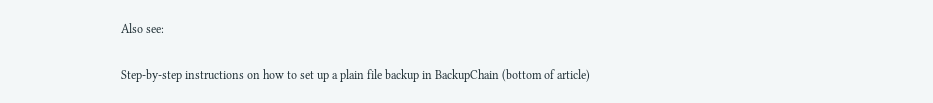Also see:

Step-by-step instructions on how to set up a plain file backup in BackupChain (bottom of article)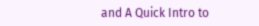and A Quick Intro to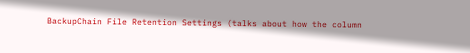BackupChain File Retention Settings (talks about how the column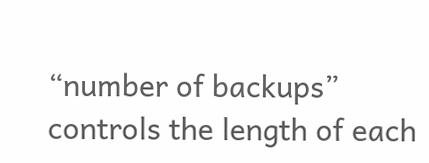“number of backups” controls the length of each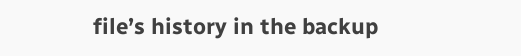file’s history in the backup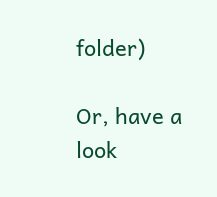folder)

Or, have a look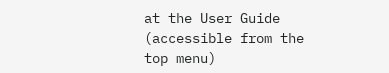at the User Guide (accessible from the top menu)